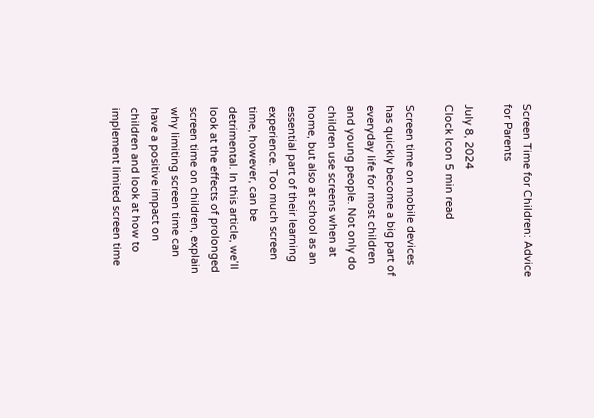Screen Time for Children: Advice for Parents

July 8, 2024
Clock Icon 5 min read

Screen time on mobile devices has quickly become a big part of everyday life for most children and young people. Not only do children use screens when at home, but also at school as an essential part of their learning experience. Too much screen time, however, can be detrimental. In this article, we’ll look at the effects of prolonged screen time on children, explain why limiting screen time can have a positive impact on children and look at how to implement limited screen time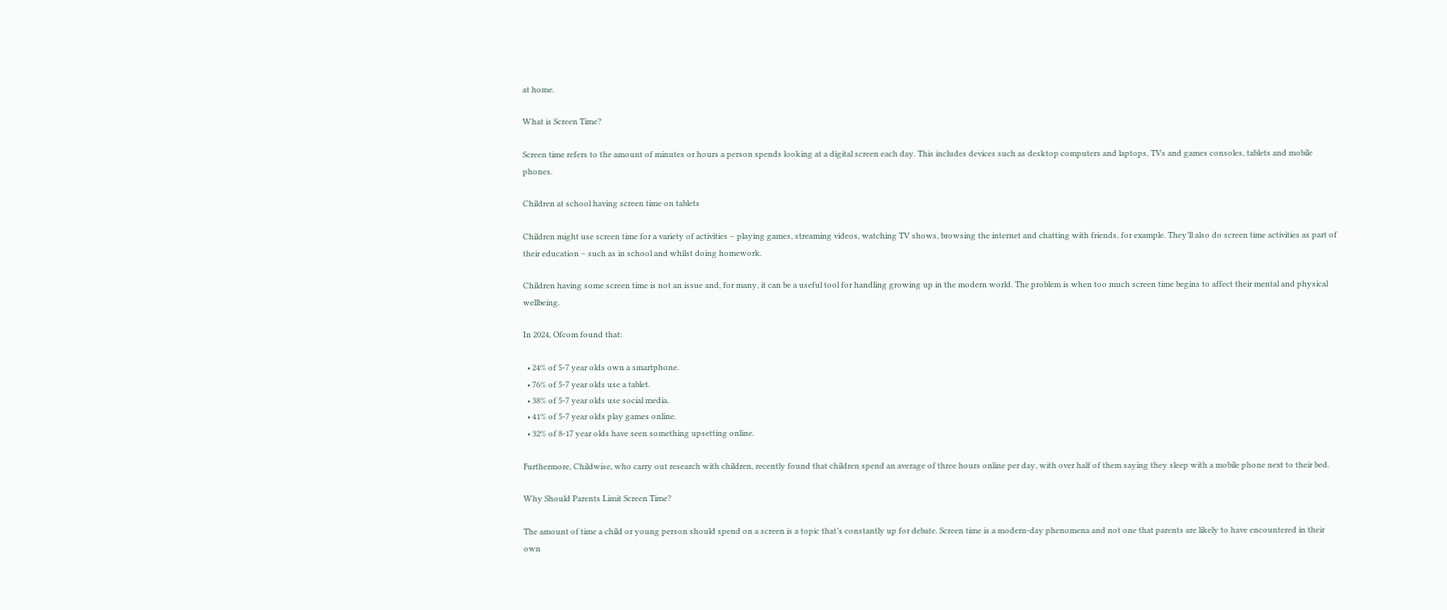at home.

What is Screen Time?

Screen time refers to the amount of minutes or hours a person spends looking at a digital screen each day. This includes devices such as desktop computers and laptops, TVs and games consoles, tablets and mobile phones.

Children at school having screen time on tablets

Children might use screen time for a variety of activities – playing games, streaming videos, watching TV shows, browsing the internet and chatting with friends, for example. They’ll also do screen time activities as part of their education – such as in school and whilst doing homework.

Children having some screen time is not an issue and, for many, it can be a useful tool for handling growing up in the modern world. The problem is when too much screen time begins to affect their mental and physical wellbeing.

In 2024, Ofcom found that:

  • 24% of 5-7 year olds own a smartphone.
  • 76% of 5-7 year olds use a tablet.
  • 38% of 5-7 year olds use social media.
  • 41% of 5-7 year olds play games online.
  • 32% of 8-17 year olds have seen something upsetting online.

Furthermore, Childwise, who carry out research with children, recently found that children spend an average of three hours online per day, with over half of them saying they sleep with a mobile phone next to their bed.

Why Should Parents Limit Screen Time?

The amount of time a child or young person should spend on a screen is a topic that’s constantly up for debate. Screen time is a modern-day phenomena and not one that parents are likely to have encountered in their own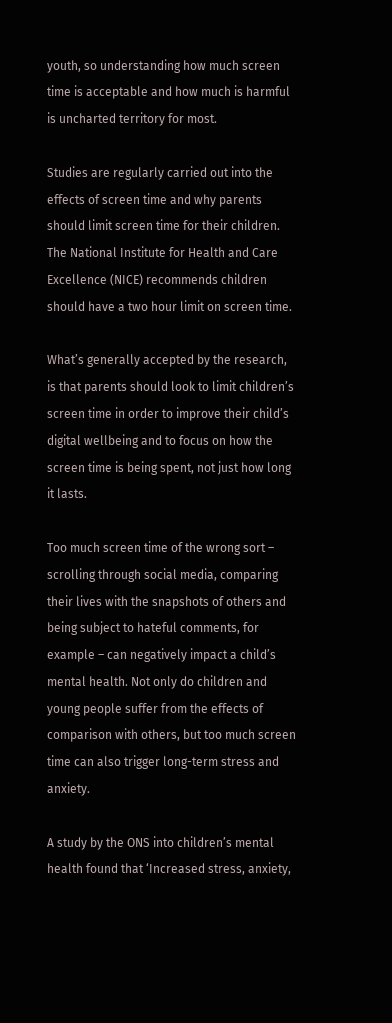youth, so understanding how much screen time is acceptable and how much is harmful is uncharted territory for most.

Studies are regularly carried out into the effects of screen time and why parents should limit screen time for their children. The National Institute for Health and Care Excellence (NICE) recommends children should have a two hour limit on screen time.

What’s generally accepted by the research, is that parents should look to limit children’s screen time in order to improve their child’s digital wellbeing and to focus on how the screen time is being spent, not just how long it lasts.

Too much screen time of the wrong sort – scrolling through social media, comparing their lives with the snapshots of others and being subject to hateful comments, for example – can negatively impact a child’s mental health. Not only do children and young people suffer from the effects of comparison with others, but too much screen time can also trigger long-term stress and anxiety.

A study by the ONS into children’s mental health found that ‘Increased stress, anxiety,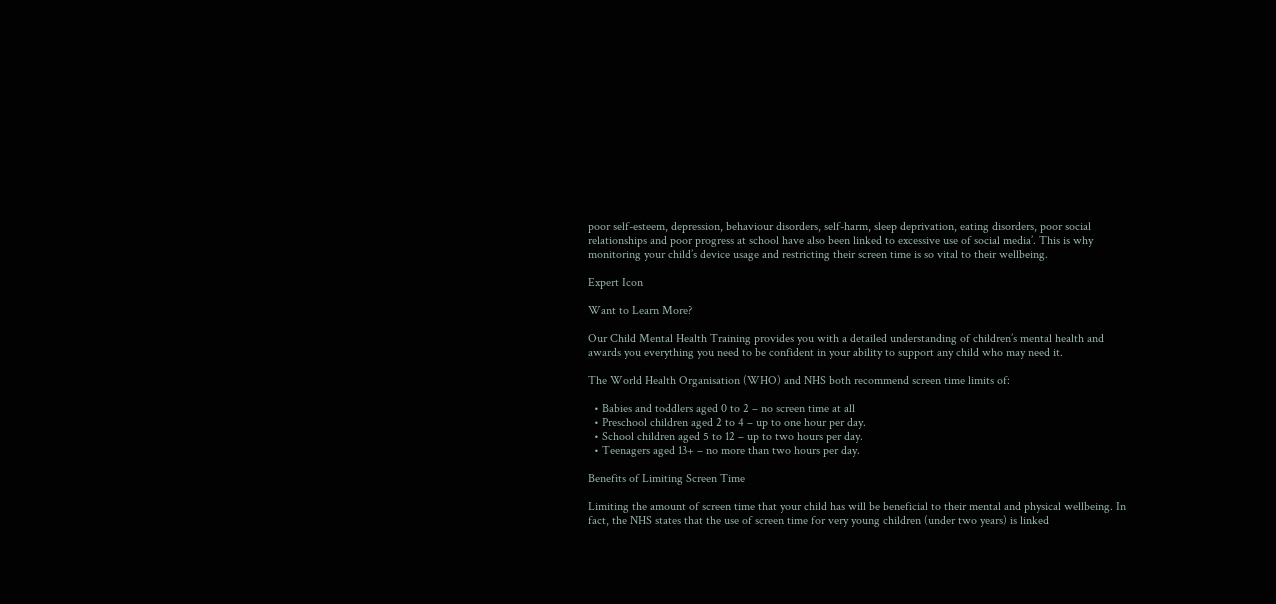poor self-esteem, depression, behaviour disorders, self-harm, sleep deprivation, eating disorders, poor social relationships and poor progress at school have also been linked to excessive use of social media’. This is why monitoring your child’s device usage and restricting their screen time is so vital to their wellbeing.

Expert Icon

Want to Learn More?

Our Child Mental Health Training provides you with a detailed understanding of children’s mental health and awards you everything you need to be confident in your ability to support any child who may need it.

The World Health Organisation (WHO) and NHS both recommend screen time limits of:

  • Babies and toddlers aged 0 to 2 – no screen time at all
  • Preschool children aged 2 to 4 – up to one hour per day.
  • School children aged 5 to 12 – up to two hours per day.
  • Teenagers aged 13+ – no more than two hours per day.

Benefits of Limiting Screen Time

Limiting the amount of screen time that your child has will be beneficial to their mental and physical wellbeing. In fact, the NHS states that the use of screen time for very young children (under two years) is linked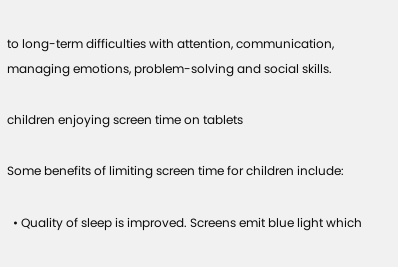to long-term difficulties with attention, communication, managing emotions, problem-solving and social skills.

children enjoying screen time on tablets

Some benefits of limiting screen time for children include:

  • Quality of sleep is improved. Screens emit blue light which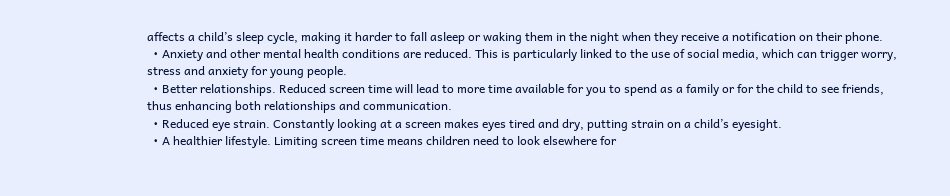affects a child’s sleep cycle, making it harder to fall asleep or waking them in the night when they receive a notification on their phone.
  • Anxiety and other mental health conditions are reduced. This is particularly linked to the use of social media, which can trigger worry, stress and anxiety for young people.
  • Better relationships. Reduced screen time will lead to more time available for you to spend as a family or for the child to see friends, thus enhancing both relationships and communication.
  • Reduced eye strain. Constantly looking at a screen makes eyes tired and dry, putting strain on a child’s eyesight.
  • A healthier lifestyle. Limiting screen time means children need to look elsewhere for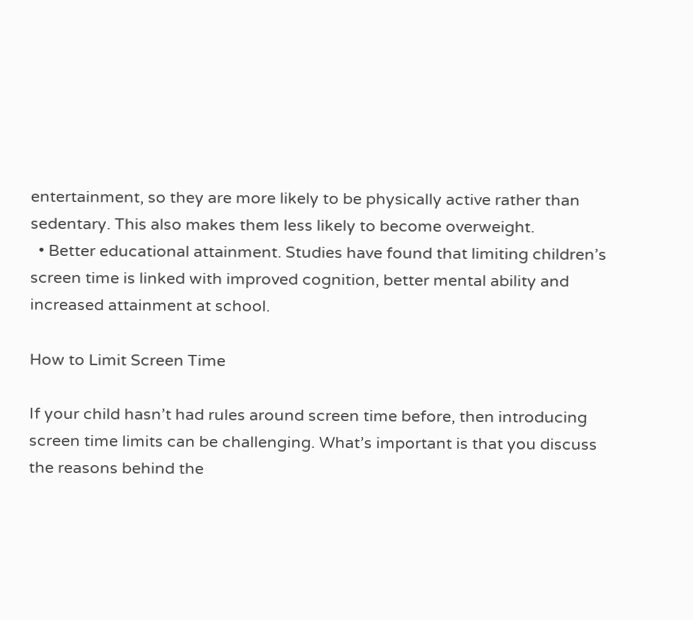entertainment, so they are more likely to be physically active rather than sedentary. This also makes them less likely to become overweight.
  • Better educational attainment. Studies have found that limiting children’s screen time is linked with improved cognition, better mental ability and increased attainment at school.

How to Limit Screen Time

If your child hasn’t had rules around screen time before, then introducing screen time limits can be challenging. What’s important is that you discuss the reasons behind the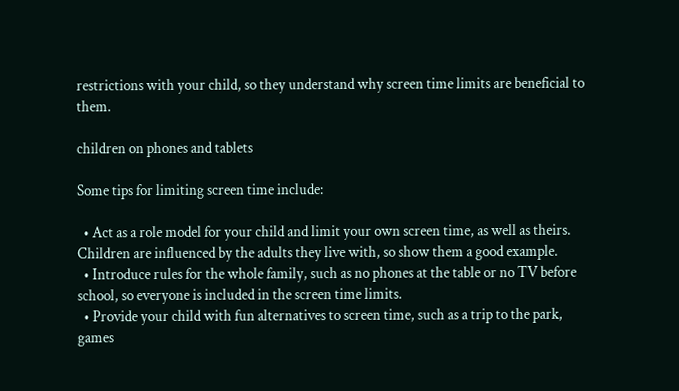restrictions with your child, so they understand why screen time limits are beneficial to them.

children on phones and tablets

Some tips for limiting screen time include:

  • Act as a role model for your child and limit your own screen time, as well as theirs. Children are influenced by the adults they live with, so show them a good example.
  • Introduce rules for the whole family, such as no phones at the table or no TV before school, so everyone is included in the screen time limits.
  • Provide your child with fun alternatives to screen time, such as a trip to the park, games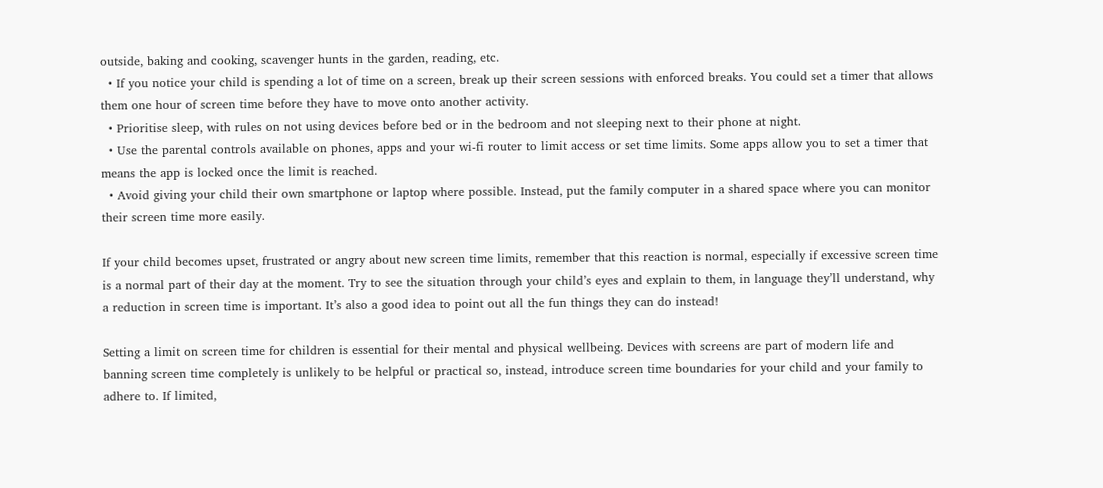outside, baking and cooking, scavenger hunts in the garden, reading, etc.
  • If you notice your child is spending a lot of time on a screen, break up their screen sessions with enforced breaks. You could set a timer that allows them one hour of screen time before they have to move onto another activity.
  • Prioritise sleep, with rules on not using devices before bed or in the bedroom and not sleeping next to their phone at night.
  • Use the parental controls available on phones, apps and your wi-fi router to limit access or set time limits. Some apps allow you to set a timer that means the app is locked once the limit is reached.
  • Avoid giving your child their own smartphone or laptop where possible. Instead, put the family computer in a shared space where you can monitor their screen time more easily.

If your child becomes upset, frustrated or angry about new screen time limits, remember that this reaction is normal, especially if excessive screen time is a normal part of their day at the moment. Try to see the situation through your child’s eyes and explain to them, in language they’ll understand, why a reduction in screen time is important. It’s also a good idea to point out all the fun things they can do instead!

Setting a limit on screen time for children is essential for their mental and physical wellbeing. Devices with screens are part of modern life and banning screen time completely is unlikely to be helpful or practical so, instead, introduce screen time boundaries for your child and your family to adhere to. If limited,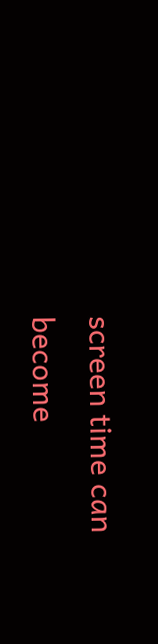screen time can become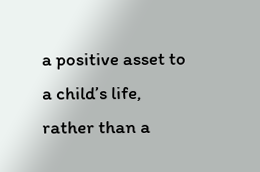a positive asset to a child’s life, rather than a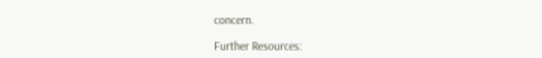concern.

Further Resources: